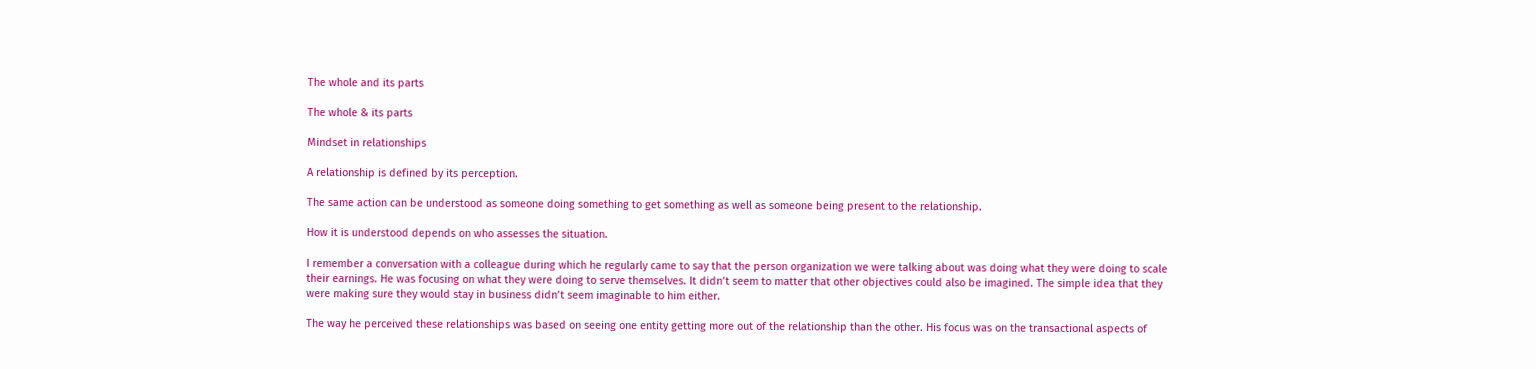The whole and its parts

The whole & its parts

Mindset in relationships

A relationship is defined by its perception.

The same action can be understood as someone doing something to get something as well as someone being present to the relationship.

How it is understood depends on who assesses the situation.

I remember a conversation with a colleague during which he regularly came to say that the person organization we were talking about was doing what they were doing to scale their earnings. He was focusing on what they were doing to serve themselves. It didn’t seem to matter that other objectives could also be imagined. The simple idea that they were making sure they would stay in business didn’t seem imaginable to him either.

The way he perceived these relationships was based on seeing one entity getting more out of the relationship than the other. His focus was on the transactional aspects of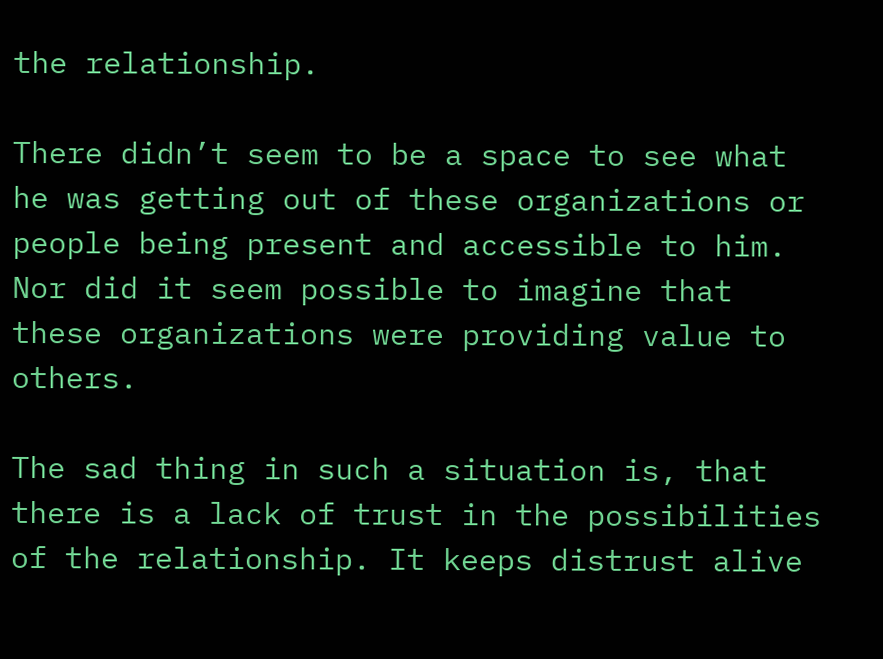the relationship.

There didn’t seem to be a space to see what he was getting out of these organizations or people being present and accessible to him. Nor did it seem possible to imagine that these organizations were providing value to others.

The sad thing in such a situation is, that there is a lack of trust in the possibilities of the relationship. It keeps distrust alive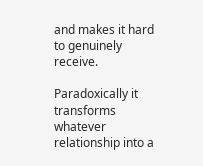and makes it hard to genuinely receive.

Paradoxically it transforms whatever relationship into a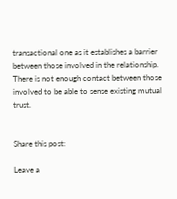transactional one as it establishes a barrier between those involved in the relationship. There is not enough contact between those involved to be able to sense existing mutual trust.


Share this post:

Leave a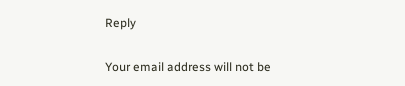Reply

Your email address will not be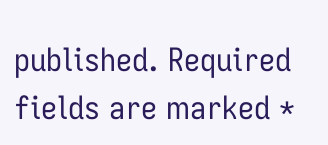published. Required fields are marked *